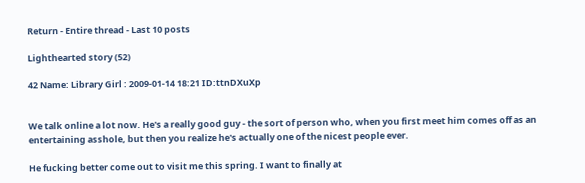Return - Entire thread - Last 10 posts

Lighthearted story (52)

42 Name: Library Girl : 2009-01-14 18:21 ID:ttnDXuXp


We talk online a lot now. He's a really good guy - the sort of person who, when you first meet him comes off as an entertaining asshole, but then you realize he's actually one of the nicest people ever.

He fucking better come out to visit me this spring. I want to finally at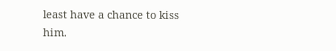least have a chance to kiss him.